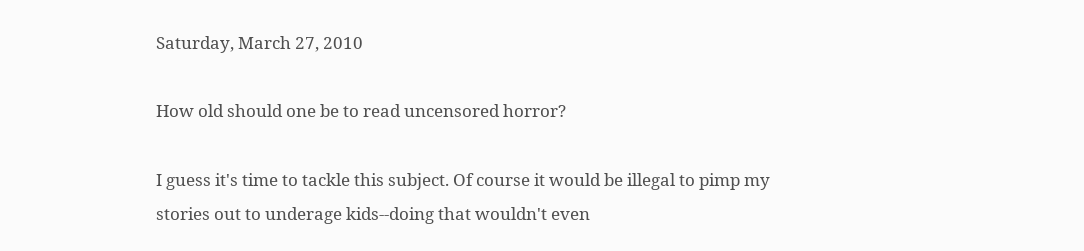Saturday, March 27, 2010

How old should one be to read uncensored horror?

I guess it's time to tackle this subject. Of course it would be illegal to pimp my stories out to underage kids--doing that wouldn't even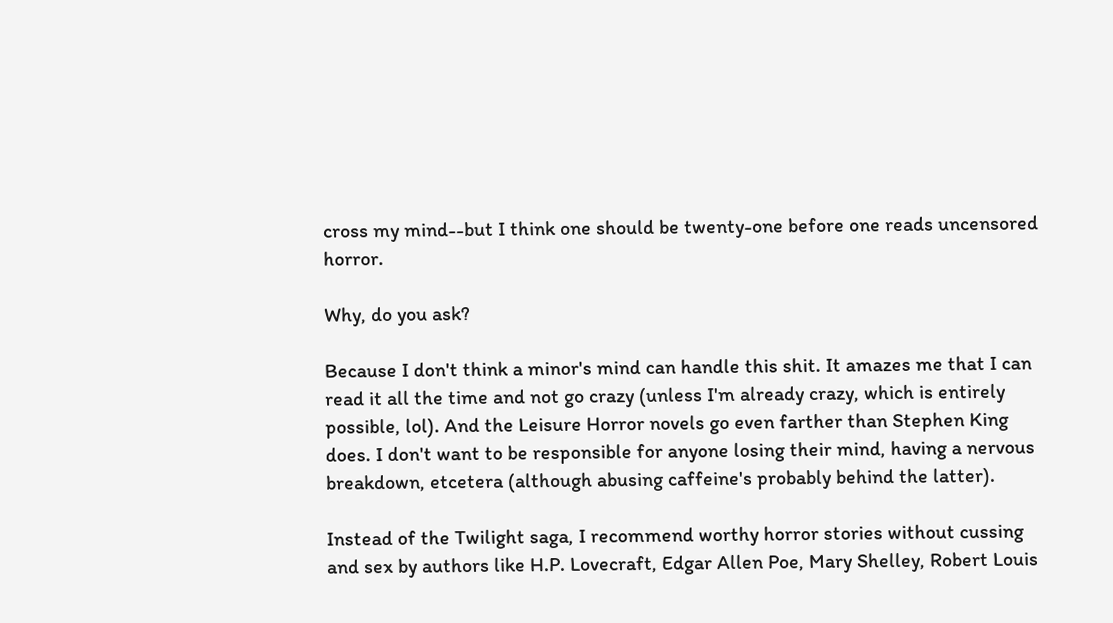cross my mind--but I think one should be twenty-one before one reads uncensored horror.

Why, do you ask?

Because I don't think a minor's mind can handle this shit. It amazes me that I can read it all the time and not go crazy (unless I'm already crazy, which is entirely possible, lol). And the Leisure Horror novels go even farther than Stephen King does. I don't want to be responsible for anyone losing their mind, having a nervous breakdown, etcetera (although abusing caffeine's probably behind the latter).

Instead of the Twilight saga, I recommend worthy horror stories without cussing and sex by authors like H.P. Lovecraft, Edgar Allen Poe, Mary Shelley, Robert Louis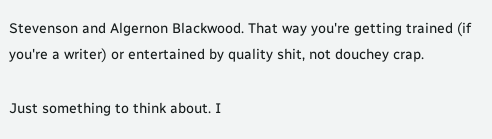Stevenson and Algernon Blackwood. That way you're getting trained (if you're a writer) or entertained by quality shit, not douchey crap.

Just something to think about. I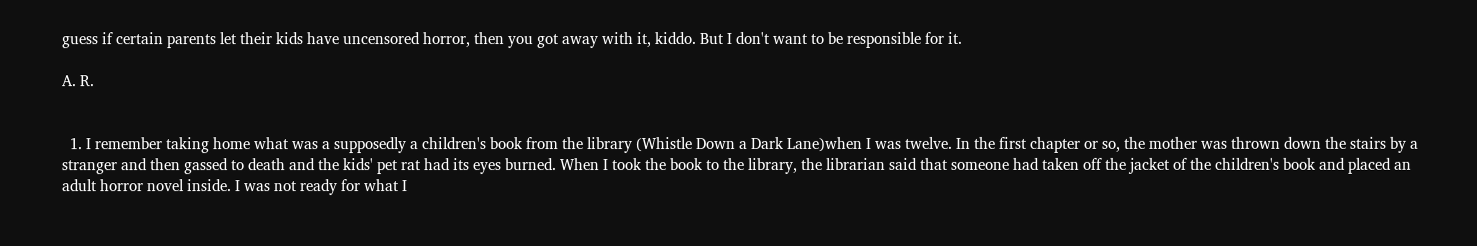guess if certain parents let their kids have uncensored horror, then you got away with it, kiddo. But I don't want to be responsible for it.

A. R.


  1. I remember taking home what was a supposedly a children's book from the library (Whistle Down a Dark Lane)when I was twelve. In the first chapter or so, the mother was thrown down the stairs by a stranger and then gassed to death and the kids' pet rat had its eyes burned. When I took the book to the library, the librarian said that someone had taken off the jacket of the children's book and placed an adult horror novel inside. I was not ready for what I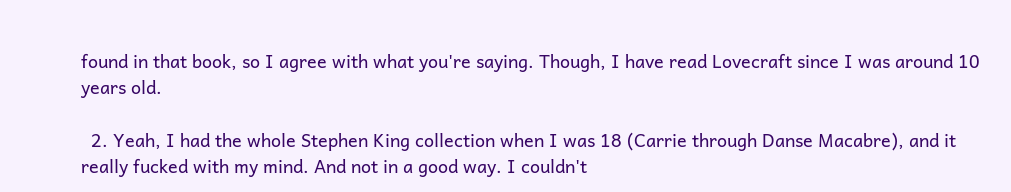found in that book, so I agree with what you're saying. Though, I have read Lovecraft since I was around 10 years old.

  2. Yeah, I had the whole Stephen King collection when I was 18 (Carrie through Danse Macabre), and it really fucked with my mind. And not in a good way. I couldn't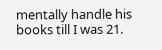mentally handle his books till I was 21.